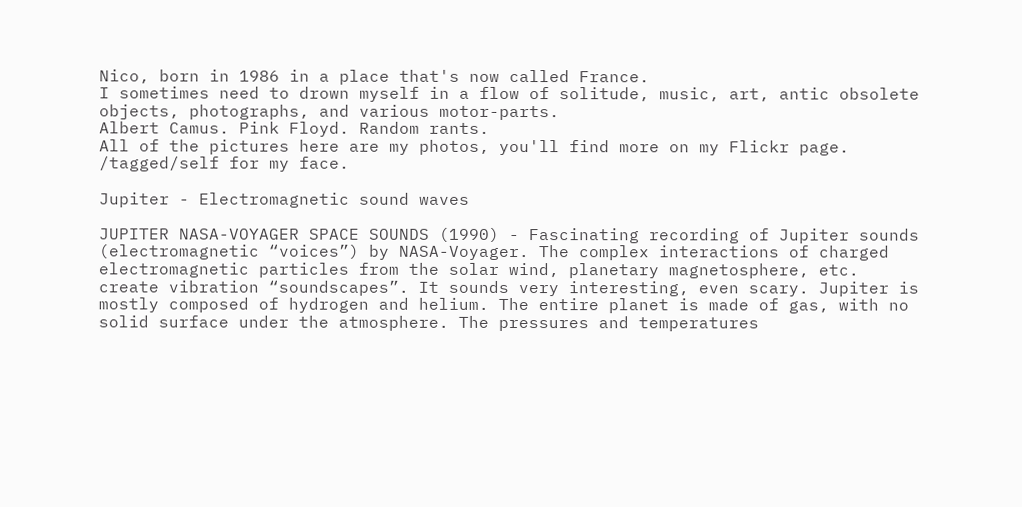Nico, born in 1986 in a place that's now called France.
I sometimes need to drown myself in a flow of solitude, music, art, antic obsolete objects, photographs, and various motor-parts.
Albert Camus. Pink Floyd. Random rants.
All of the pictures here are my photos, you'll find more on my Flickr page.
/tagged/self for my face.

Jupiter - Electromagnetic sound waves

JUPITER NASA-VOYAGER SPACE SOUNDS (1990) - Fascinating recording of Jupiter sounds (electromagnetic “voices”) by NASA-Voyager. The complex interactions of charged electromagnetic particles from the solar wind, planetary magnetosphere, etc. create vibration “soundscapes”. It sounds very interesting, even scary. Jupiter is mostly composed of hydrogen and helium. The entire planet is made of gas, with no solid surface under the atmosphere. The pressures and temperatures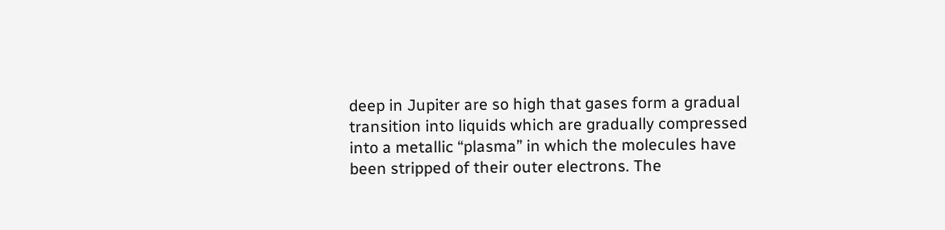deep in Jupiter are so high that gases form a gradual transition into liquids which are gradually compressed into a metallic “plasma” in which the molecules have been stripped of their outer electrons. The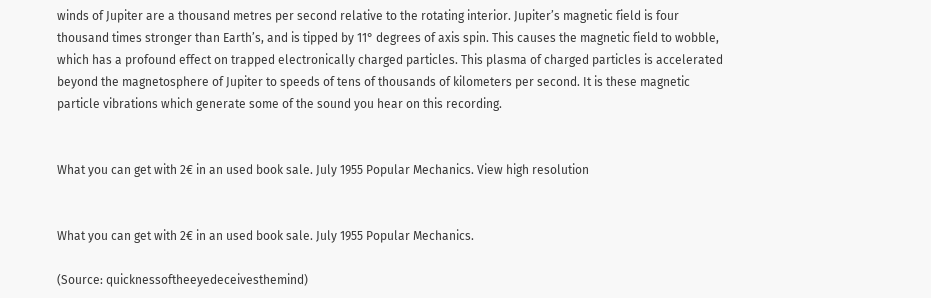winds of Jupiter are a thousand metres per second relative to the rotating interior. Jupiter’s magnetic field is four thousand times stronger than Earth’s, and is tipped by 11° degrees of axis spin. This causes the magnetic field to wobble, which has a profound effect on trapped electronically charged particles. This plasma of charged particles is accelerated beyond the magnetosphere of Jupiter to speeds of tens of thousands of kilometers per second. It is these magnetic particle vibrations which generate some of the sound you hear on this recording.


What you can get with 2€ in an used book sale. July 1955 Popular Mechanics. View high resolution


What you can get with 2€ in an used book sale. July 1955 Popular Mechanics.

(Source: quicknessoftheeyedeceivesthemind)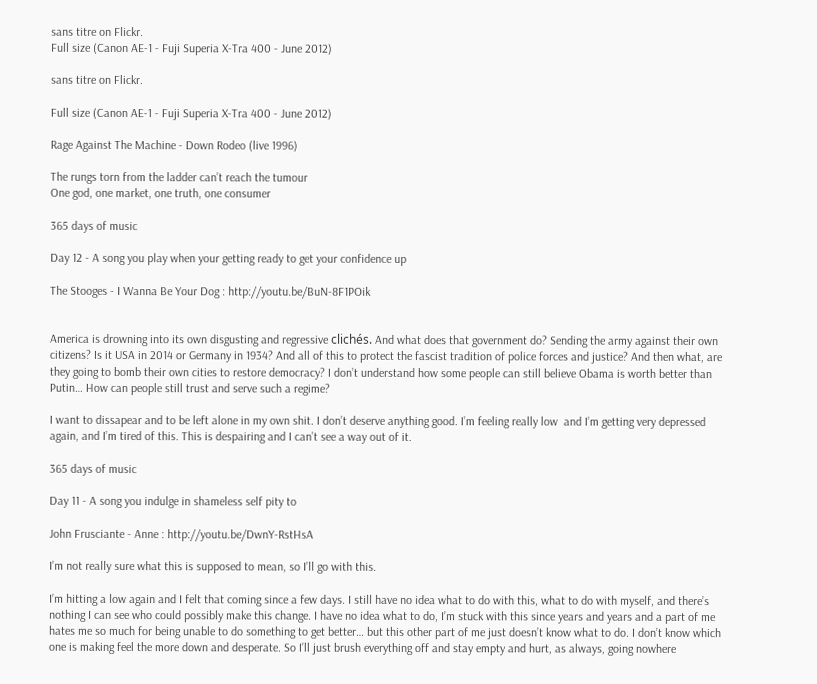sans titre on Flickr.
Full size (Canon AE-1 - Fuji Superia X-Tra 400 - June 2012)

sans titre on Flickr.

Full size (Canon AE-1 - Fuji Superia X-Tra 400 - June 2012)

Rage Against The Machine - Down Rodeo (live 1996)

The rungs torn from the ladder can’t reach the tumour
One god, one market, one truth, one consumer

365 days of music

Day 12 - A song you play when your getting ready to get your confidence up

The Stooges - I Wanna Be Your Dog : http://youtu.be/BuN-8F1POik


America is drowning into its own disgusting and regressive clichés. And what does that government do? Sending the army against their own citizens? Is it USA in 2014 or Germany in 1934? And all of this to protect the fascist tradition of police forces and justice? And then what, are they going to bomb their own cities to restore democracy? I don’t understand how some people can still believe Obama is worth better than Putin… How can people still trust and serve such a regime?

I want to dissapear and to be left alone in my own shit. I don’t deserve anything good. I’m feeling really low  and I’m getting very depressed again, and I’m tired of this. This is despairing and I can’t see a way out of it.

365 days of music

Day 11 - A song you indulge in shameless self pity to

John Frusciante - Anne : http://youtu.be/DwnY-RstHsA

I’m not really sure what this is supposed to mean, so I’ll go with this.

I’m hitting a low again and I felt that coming since a few days. I still have no idea what to do with this, what to do with myself, and there’s nothing I can see who could possibly make this change. I have no idea what to do, I’m stuck with this since years and years and a part of me hates me so much for being unable to do something to get better… but this other part of me just doesn’t know what to do. I don’t know which one is making feel the more down and desperate. So I’ll just brush everything off and stay empty and hurt, as always, going nowhere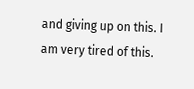and giving up on this. I am very tired of this.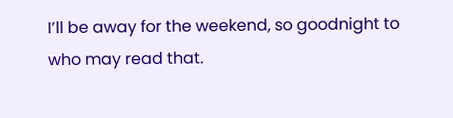I’ll be away for the weekend, so goodnight to who may read that.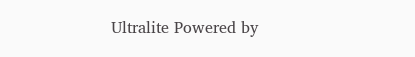Ultralite Powered by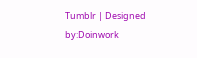Tumblr | Designed by:Doinwork